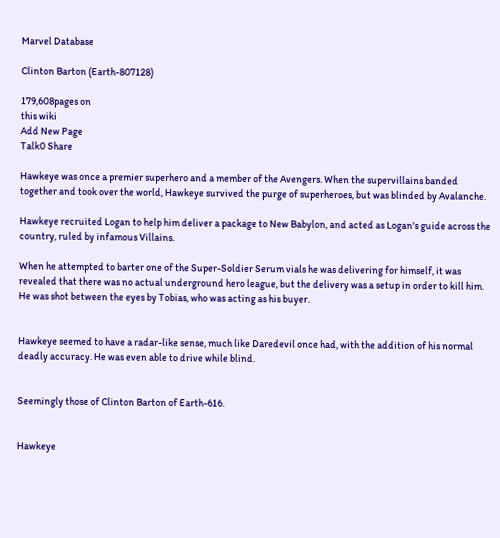Marvel Database

Clinton Barton (Earth-807128)

179,608pages on
this wiki
Add New Page
Talk0 Share

Hawkeye was once a premier superhero and a member of the Avengers. When the supervillains banded together and took over the world, Hawkeye survived the purge of superheroes, but was blinded by Avalanche.

Hawkeye recruited Logan to help him deliver a package to New Babylon, and acted as Logan's guide across the country, ruled by infamous Villains.

When he attempted to barter one of the Super-Soldier Serum vials he was delivering for himself, it was revealed that there was no actual underground hero league, but the delivery was a setup in order to kill him. He was shot between the eyes by Tobias, who was acting as his buyer.


Hawkeye seemed to have a radar-like sense, much like Daredevil once had, with the addition of his normal deadly accuracy. He was even able to drive while blind.


Seemingly those of Clinton Barton of Earth-616.


Hawkeye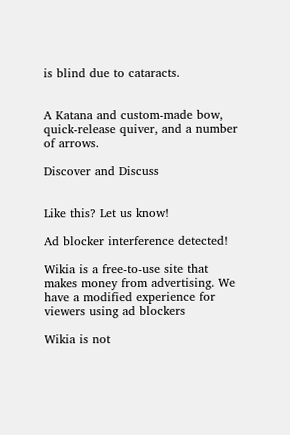is blind due to cataracts.


A Katana and custom-made bow, quick-release quiver, and a number of arrows.

Discover and Discuss


Like this? Let us know!

Ad blocker interference detected!

Wikia is a free-to-use site that makes money from advertising. We have a modified experience for viewers using ad blockers

Wikia is not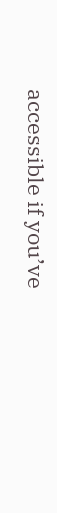accessible if you’ve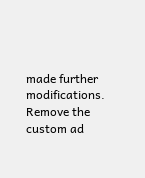made further modifications. Remove the custom ad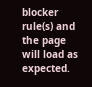blocker rule(s) and the page will load as expected.